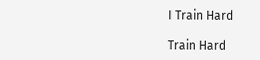I Train Hard

Train Hard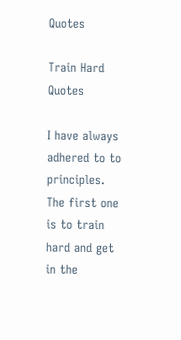Quotes

Train Hard Quotes

I have always adhered to to principles.
The first one is to train hard and get in the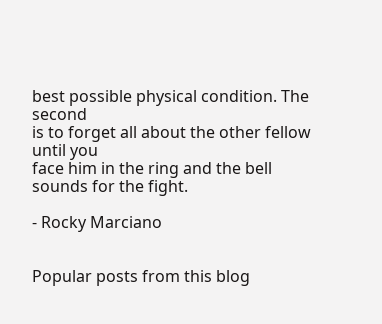best possible physical condition. The second
is to forget all about the other fellow until you
face him in the ring and the bell sounds for the fight.

- Rocky Marciano


Popular posts from this blog